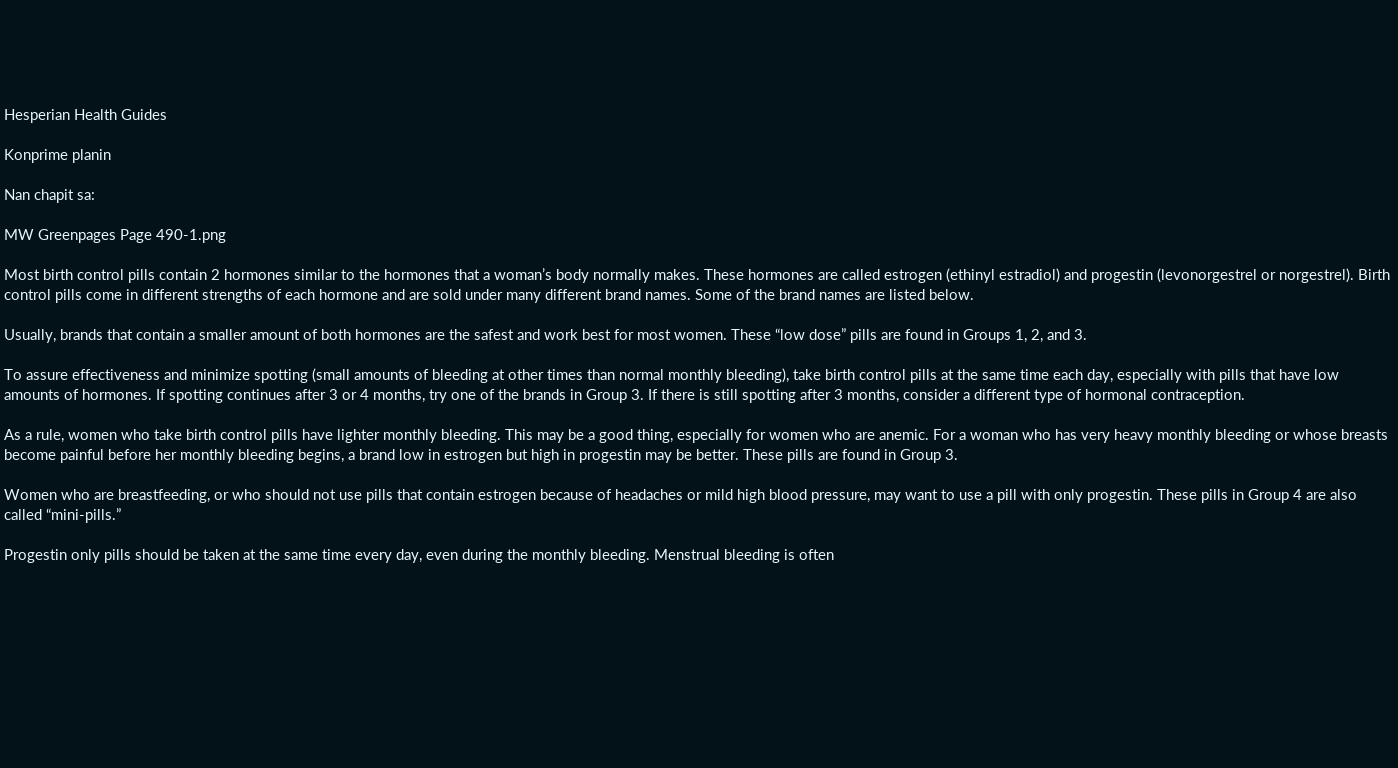Hesperian Health Guides

Konprime planin

Nan chapit sa:

MW Greenpages Page 490-1.png

Most birth control pills contain 2 hormones similar to the hormones that a woman’s body normally makes. These hormones are called estrogen (ethinyl estradiol) and progestin (levonorgestrel or norgestrel). Birth control pills come in different strengths of each hormone and are sold under many different brand names. Some of the brand names are listed below.

Usually, brands that contain a smaller amount of both hormones are the safest and work best for most women. These “low dose” pills are found in Groups 1, 2, and 3.

To assure effectiveness and minimize spotting (small amounts of bleeding at other times than normal monthly bleeding), take birth control pills at the same time each day, especially with pills that have low amounts of hormones. If spotting continues after 3 or 4 months, try one of the brands in Group 3. If there is still spotting after 3 months, consider a different type of hormonal contraception.

As a rule, women who take birth control pills have lighter monthly bleeding. This may be a good thing, especially for women who are anemic. For a woman who has very heavy monthly bleeding or whose breasts become painful before her monthly bleeding begins, a brand low in estrogen but high in progestin may be better. These pills are found in Group 3.

Women who are breastfeeding, or who should not use pills that contain estrogen because of headaches or mild high blood pressure, may want to use a pill with only progestin. These pills in Group 4 are also called “mini-pills.”

Progestin only pills should be taken at the same time every day, even during the monthly bleeding. Menstrual bleeding is often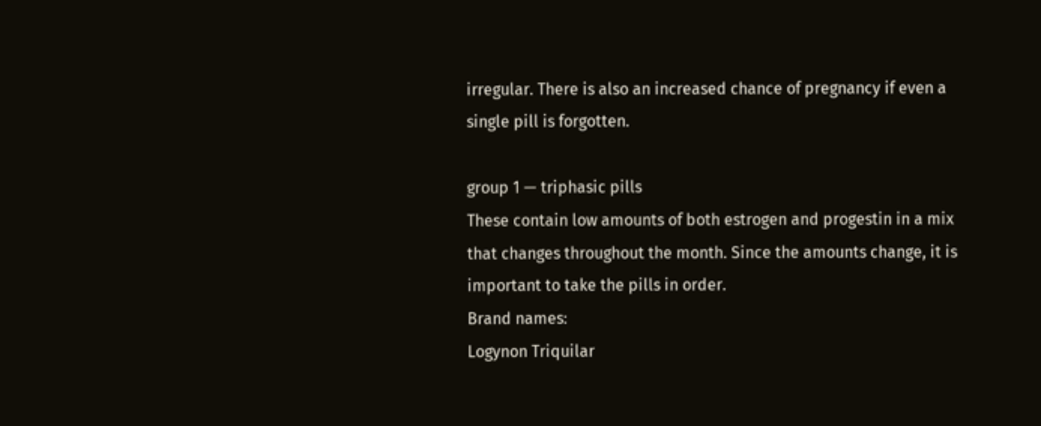irregular. There is also an increased chance of pregnancy if even a single pill is forgotten.

group 1 — triphasic pills
These contain low amounts of both estrogen and progestin in a mix that changes throughout the month. Since the amounts change, it is important to take the pills in order.
Brand names:
Logynon Triquilar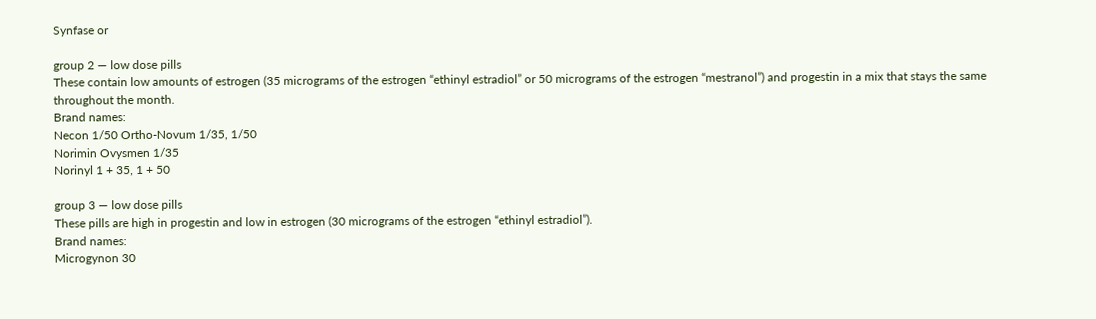Synfase or

group 2 — low dose pills
These contain low amounts of estrogen (35 micrograms of the estrogen “ethinyl estradiol” or 50 micrograms of the estrogen “mestranol”) and progestin in a mix that stays the same throughout the month.
Brand names:
Necon 1/50 Ortho-Novum 1/35, 1/50
Norimin Ovysmen 1/35
Norinyl 1 + 35, 1 + 50

group 3 — low dose pills
These pills are high in progestin and low in estrogen (30 micrograms of the estrogen “ethinyl estradiol”).
Brand names:
Microgynon 30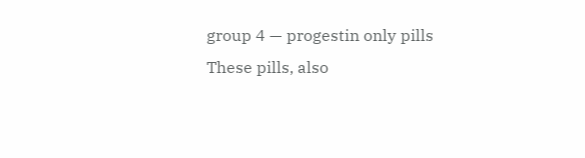group 4 — progestin only pills
These pills, also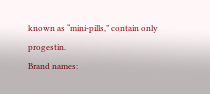known as “mini-pills,” contain only progestin.
Brand names: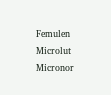Femulen Microlut
Micronor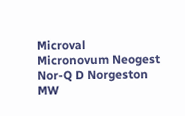Microval
Micronovum Neogest
Nor-Q D Norgeston
MW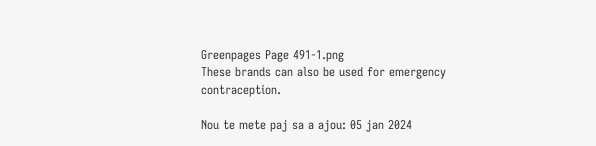Greenpages Page 491-1.png
These brands can also be used for emergency contraception.

Nou te mete paj sa a ajou: 05 jan 2024